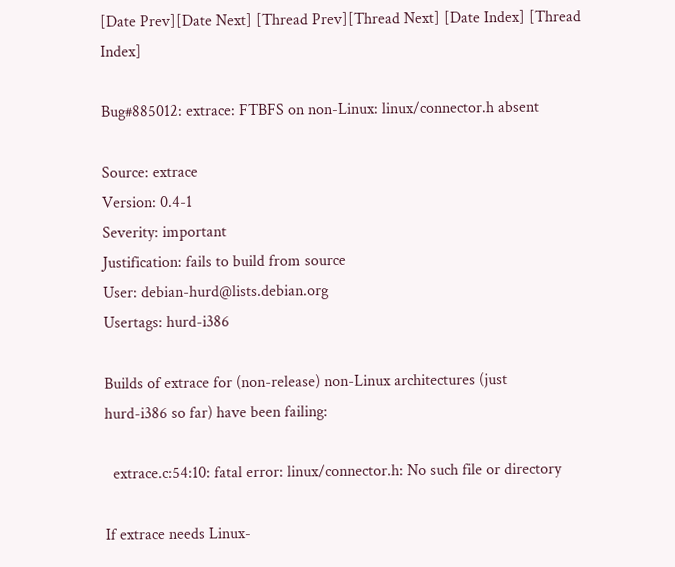[Date Prev][Date Next] [Thread Prev][Thread Next] [Date Index] [Thread Index]

Bug#885012: extrace: FTBFS on non-Linux: linux/connector.h absent

Source: extrace
Version: 0.4-1
Severity: important
Justification: fails to build from source
User: debian-hurd@lists.debian.org
Usertags: hurd-i386

Builds of extrace for (non-release) non-Linux architectures (just
hurd-i386 so far) have been failing:

  extrace.c:54:10: fatal error: linux/connector.h: No such file or directory

If extrace needs Linux-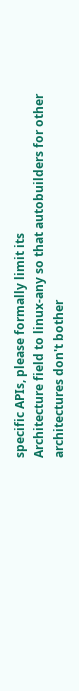specific APIs, please formally limit its
Architecture field to linux-any so that autobuilders for other
architectures don't bother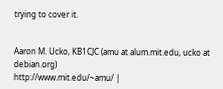trying to cover it.


Aaron M. Ucko, KB1CJC (amu at alum.mit.edu, ucko at debian.org)
http://www.mit.edu/~amu/ |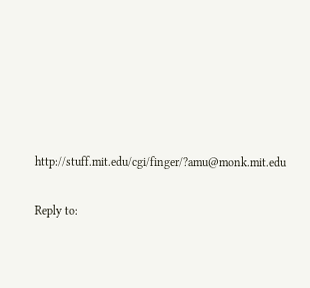http://stuff.mit.edu/cgi/finger/?amu@monk.mit.edu

Reply to: